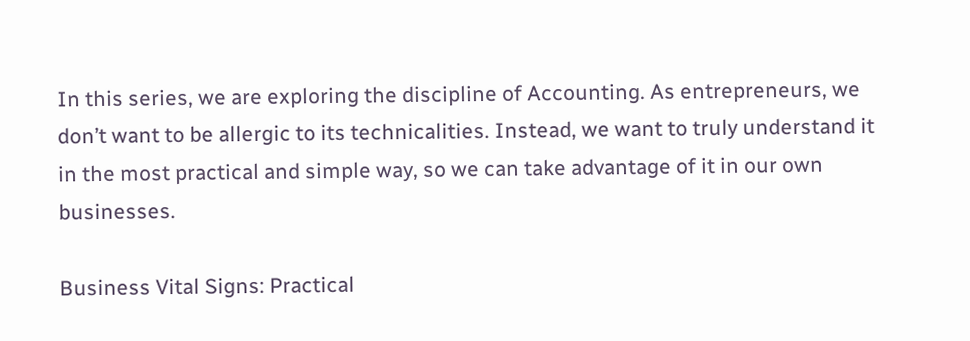In this series, we are exploring the discipline of Accounting. As entrepreneurs, we don’t want to be allergic to its technicalities. Instead, we want to truly understand it in the most practical and simple way, so we can take advantage of it in our own businesses.

Business Vital Signs: Practical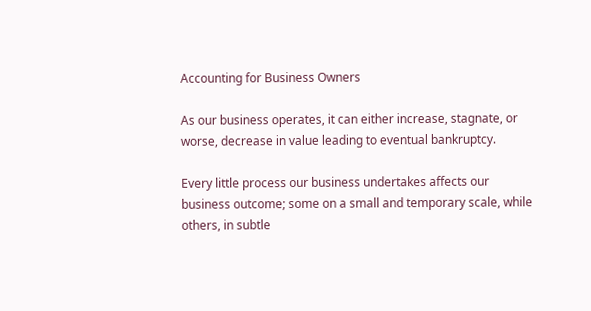Accounting for Business Owners

As our business operates, it can either increase, stagnate, or worse, decrease in value leading to eventual bankruptcy.

Every little process our business undertakes affects our business outcome; some on a small and temporary scale, while others, in subtle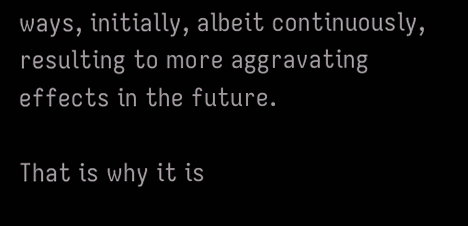ways, initially, albeit continuously, resulting to more aggravating effects in the future.

That is why it is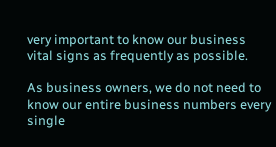very important to know our business vital signs as frequently as possible.

As business owners, we do not need to know our entire business numbers every single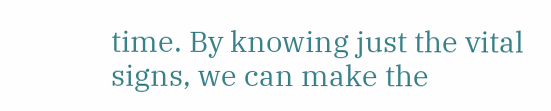time. By knowing just the vital signs, we can make the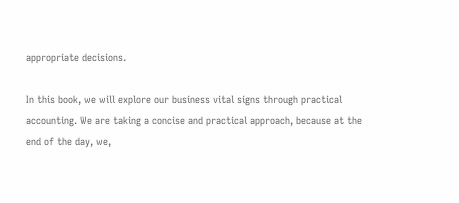appropriate decisions.

In this book, we will explore our business vital signs through practical accounting. We are taking a concise and practical approach, because at the end of the day, we,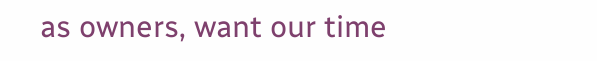as owners, want our time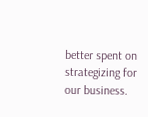better spent on strategizing for our business.